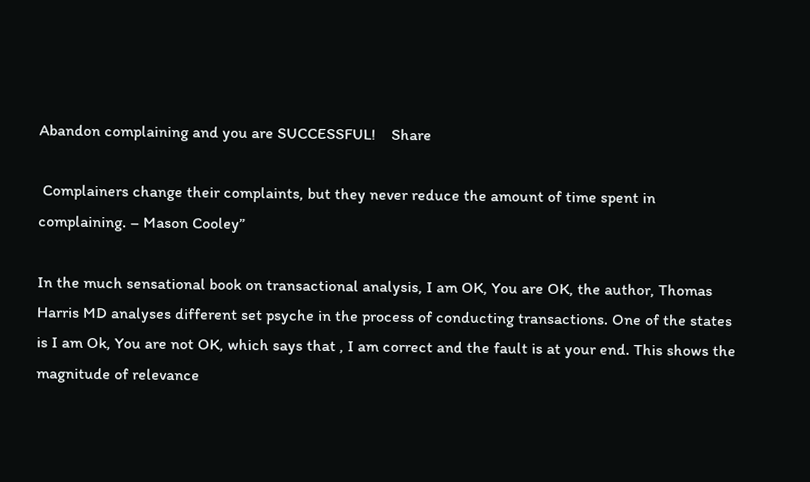Abandon complaining and you are SUCCESSFUL!    Share

 Complainers change their complaints, but they never reduce the amount of time spent in complaining. – Mason Cooley”

In the much sensational book on transactional analysis, I am OK, You are OK, the author, Thomas Harris MD analyses different set psyche in the process of conducting transactions. One of the states is I am Ok, You are not OK, which says that , I am correct and the fault is at your end. This shows the magnitude of relevance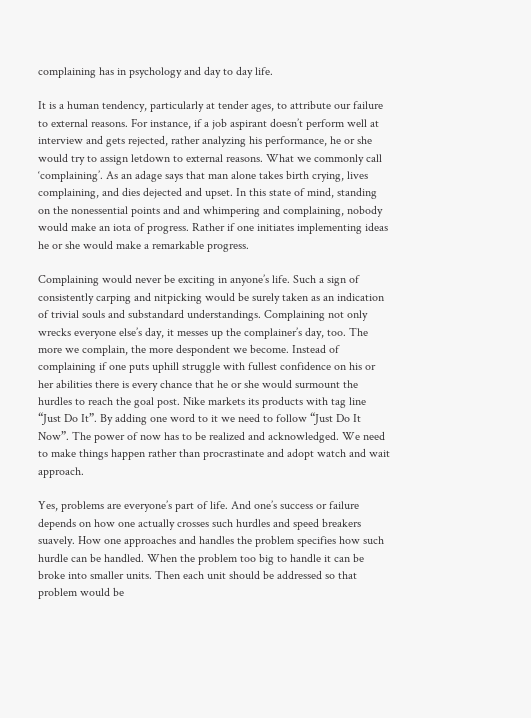complaining has in psychology and day to day life.

It is a human tendency, particularly at tender ages, to attribute our failure to external reasons. For instance, if a job aspirant doesn’t perform well at interview and gets rejected, rather analyzing his performance, he or she would try to assign letdown to external reasons. What we commonly call ‘complaining’. As an adage says that man alone takes birth crying, lives complaining, and dies dejected and upset. In this state of mind, standing on the nonessential points and and whimpering and complaining, nobody would make an iota of progress. Rather if one initiates implementing ideas he or she would make a remarkable progress.

Complaining would never be exciting in anyone’s life. Such a sign of consistently carping and nitpicking would be surely taken as an indication of trivial souls and substandard understandings. Complaining not only wrecks everyone else’s day, it messes up the complainer’s day, too. The more we complain, the more despondent we become. Instead of complaining if one puts uphill struggle with fullest confidence on his or her abilities there is every chance that he or she would surmount the hurdles to reach the goal post. Nike markets its products with tag line “Just Do It”. By adding one word to it we need to follow “Just Do It Now”. The power of now has to be realized and acknowledged. We need to make things happen rather than procrastinate and adopt watch and wait approach.

Yes, problems are everyone’s part of life. And one’s success or failure depends on how one actually crosses such hurdles and speed breakers suavely. How one approaches and handles the problem specifies how such hurdle can be handled. When the problem too big to handle it can be broke into smaller units. Then each unit should be addressed so that problem would be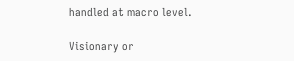handled at macro level.

Visionary or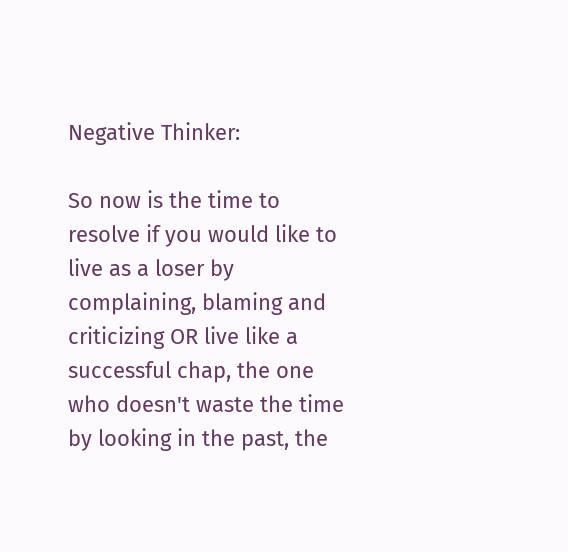Negative Thinker:

So now is the time to resolve if you would like to live as a loser by complaining, blaming and criticizing OR live like a successful chap, the one who doesn't waste the time by looking in the past, the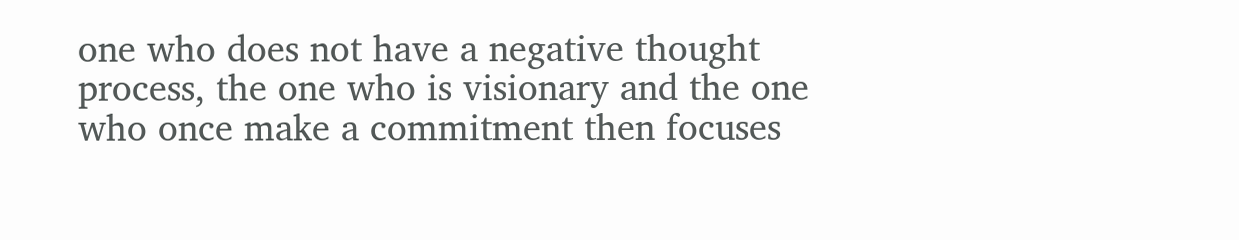one who does not have a negative thought process, the one who is visionary and the one who once make a commitment then focuses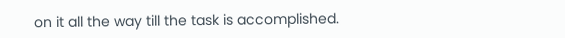on it all the way till the task is accomplished.